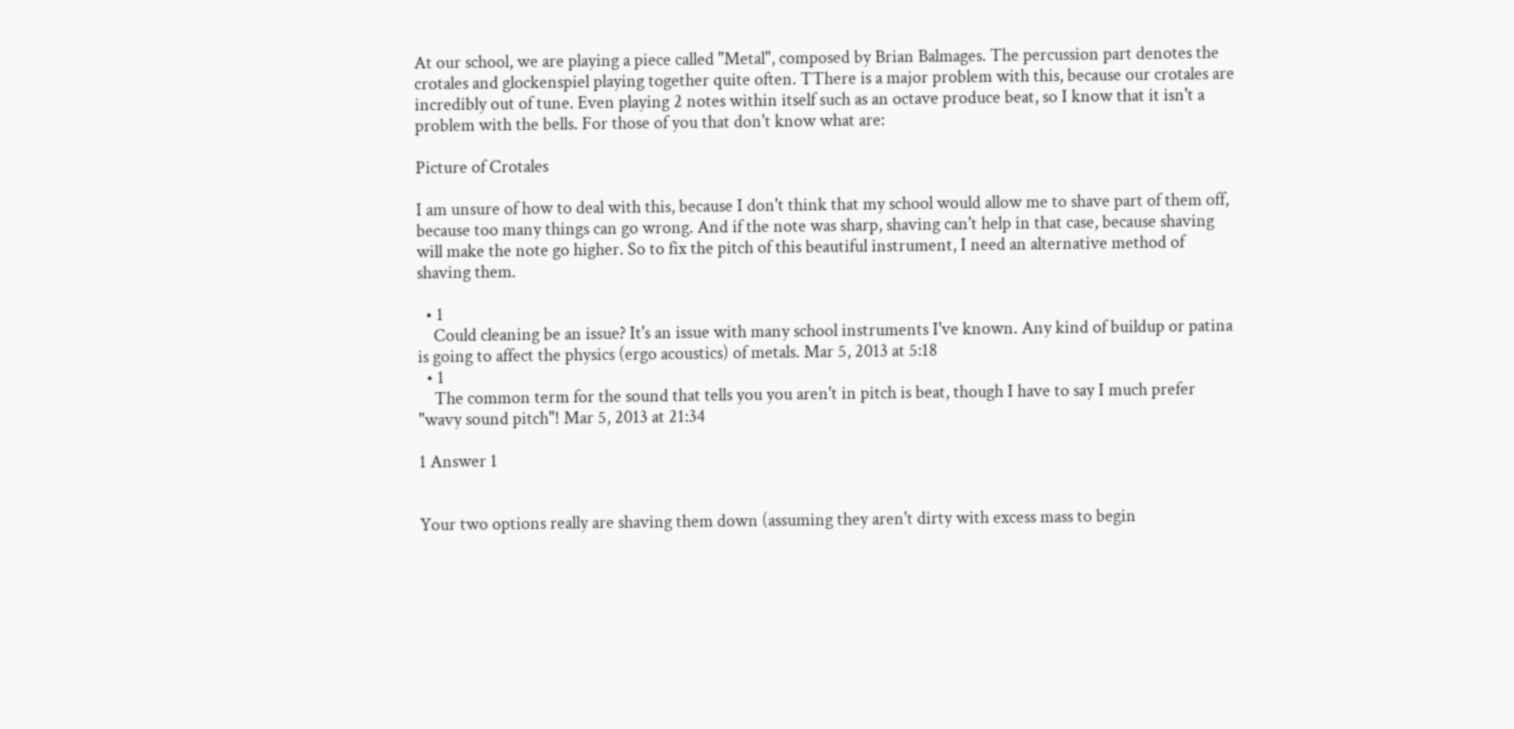At our school, we are playing a piece called "Metal", composed by Brian Balmages. The percussion part denotes the crotales and glockenspiel playing together quite often. TThere is a major problem with this, because our crotales are incredibly out of tune. Even playing 2 notes within itself such as an octave produce beat, so I know that it isn't a problem with the bells. For those of you that don't know what are:

Picture of Crotales

I am unsure of how to deal with this, because I don't think that my school would allow me to shave part of them off, because too many things can go wrong. And if the note was sharp, shaving can't help in that case, because shaving will make the note go higher. So to fix the pitch of this beautiful instrument, I need an alternative method of shaving them.

  • 1
    Could cleaning be an issue? It's an issue with many school instruments I've known. Any kind of buildup or patina is going to affect the physics (ergo acoustics) of metals. Mar 5, 2013 at 5:18
  • 1
    The common term for the sound that tells you you aren't in pitch is beat, though I have to say I much prefer "wavy sound pitch"! Mar 5, 2013 at 21:34

1 Answer 1


Your two options really are shaving them down (assuming they aren't dirty with excess mass to begin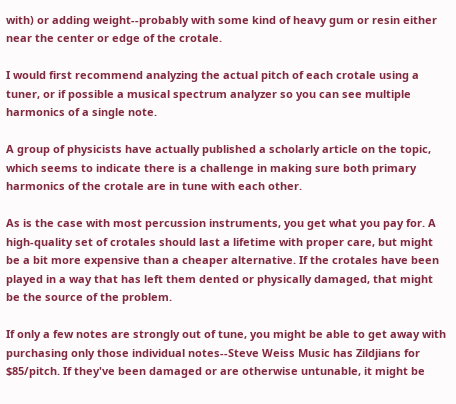with) or adding weight--probably with some kind of heavy gum or resin either near the center or edge of the crotale.

I would first recommend analyzing the actual pitch of each crotale using a tuner, or if possible a musical spectrum analyzer so you can see multiple harmonics of a single note.

A group of physicists have actually published a scholarly article on the topic, which seems to indicate there is a challenge in making sure both primary harmonics of the crotale are in tune with each other.

As is the case with most percussion instruments, you get what you pay for. A high-quality set of crotales should last a lifetime with proper care, but might be a bit more expensive than a cheaper alternative. If the crotales have been played in a way that has left them dented or physically damaged, that might be the source of the problem.

If only a few notes are strongly out of tune, you might be able to get away with purchasing only those individual notes--Steve Weiss Music has Zildjians for $85/pitch. If they've been damaged or are otherwise untunable, it might be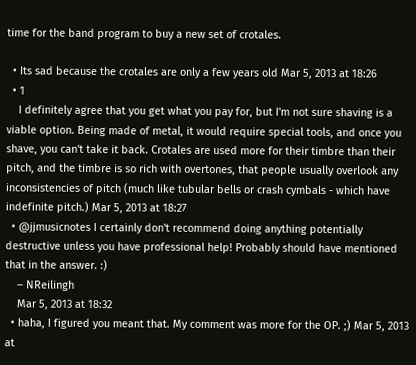time for the band program to buy a new set of crotales.

  • Its sad because the crotales are only a few years old Mar 5, 2013 at 18:26
  • 1
    I definitely agree that you get what you pay for, but I'm not sure shaving is a viable option. Being made of metal, it would require special tools, and once you shave, you can't take it back. Crotales are used more for their timbre than their pitch, and the timbre is so rich with overtones, that people usually overlook any inconsistencies of pitch (much like tubular bells or crash cymbals - which have indefinite pitch.) Mar 5, 2013 at 18:27
  • @jjmusicnotes I certainly don't recommend doing anything potentially destructive unless you have professional help! Probably should have mentioned that in the answer. :)
    – NReilingh
    Mar 5, 2013 at 18:32
  • haha, I figured you meant that. My comment was more for the OP. ;) Mar 5, 2013 at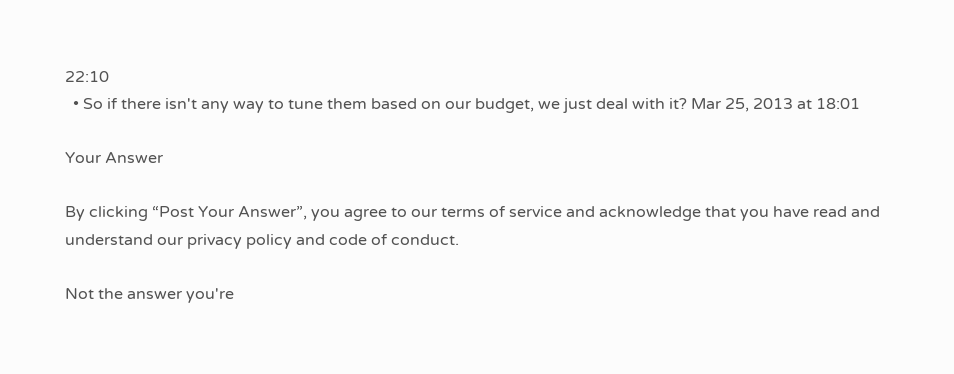22:10
  • So if there isn't any way to tune them based on our budget, we just deal with it? Mar 25, 2013 at 18:01

Your Answer

By clicking “Post Your Answer”, you agree to our terms of service and acknowledge that you have read and understand our privacy policy and code of conduct.

Not the answer you're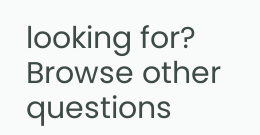looking for? Browse other questions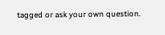tagged or ask your own question.